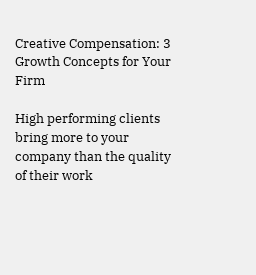Creative Compensation: 3 Growth Concepts for Your Firm

High performing clients bring more to your company than the quality of their work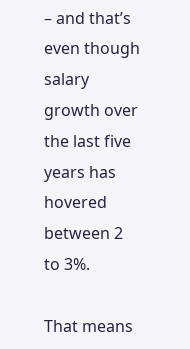– and that’s even though salary growth over the last five years has hovered between 2 to 3%.

That means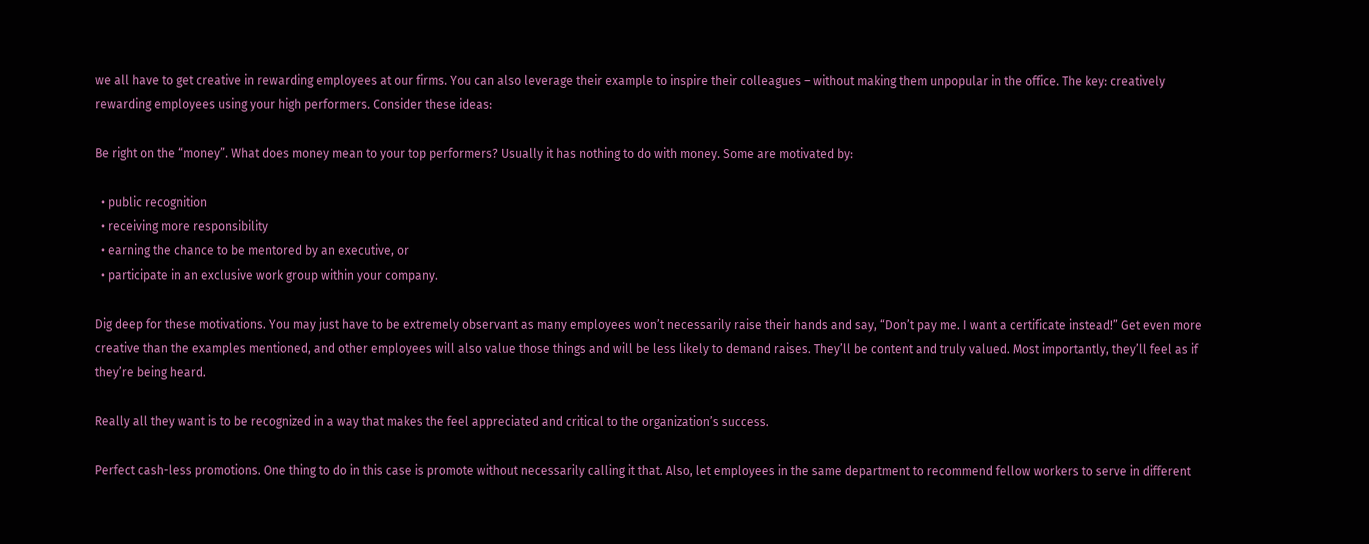we all have to get creative in rewarding employees at our firms. You can also leverage their example to inspire their colleagues – without making them unpopular in the office. The key: creatively rewarding employees using your high performers. Consider these ideas:

Be right on the “money”. What does money mean to your top performers? Usually it has nothing to do with money. Some are motivated by:

  • public recognition
  • receiving more responsibility
  • earning the chance to be mentored by an executive, or
  • participate in an exclusive work group within your company.

Dig deep for these motivations. You may just have to be extremely observant as many employees won’t necessarily raise their hands and say, “Don’t pay me. I want a certificate instead!” Get even more creative than the examples mentioned, and other employees will also value those things and will be less likely to demand raises. They’ll be content and truly valued. Most importantly, they’ll feel as if they’re being heard.

Really all they want is to be recognized in a way that makes the feel appreciated and critical to the organization’s success.

Perfect cash-less promotions. One thing to do in this case is promote without necessarily calling it that. Also, let employees in the same department to recommend fellow workers to serve in different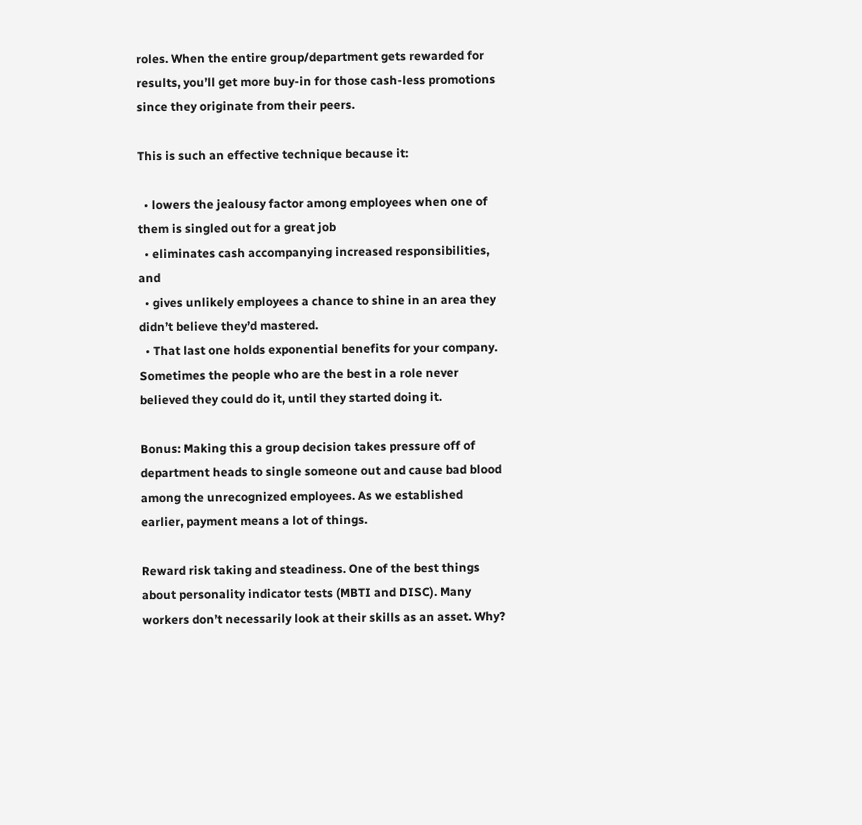roles. When the entire group/department gets rewarded for results, you’ll get more buy-in for those cash-less promotions since they originate from their peers.

This is such an effective technique because it:

  • lowers the jealousy factor among employees when one of them is singled out for a great job
  • eliminates cash accompanying increased responsibilities, and
  • gives unlikely employees a chance to shine in an area they didn’t believe they’d mastered.
  • That last one holds exponential benefits for your company. Sometimes the people who are the best in a role never believed they could do it, until they started doing it.

Bonus: Making this a group decision takes pressure off of department heads to single someone out and cause bad blood among the unrecognized employees. As we established earlier, payment means a lot of things.

Reward risk taking and steadiness. One of the best things about personality indicator tests (MBTI and DISC). Many workers don’t necessarily look at their skills as an asset. Why?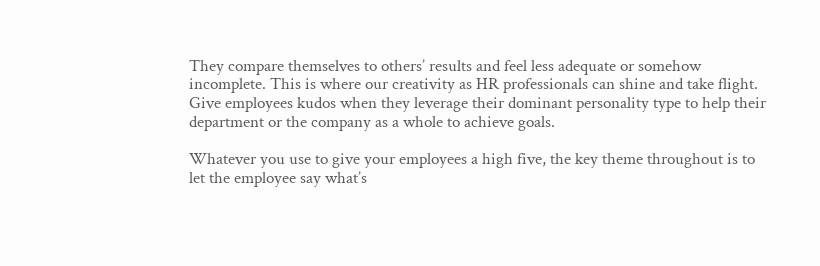They compare themselves to others’ results and feel less adequate or somehow incomplete. This is where our creativity as HR professionals can shine and take flight. Give employees kudos when they leverage their dominant personality type to help their department or the company as a whole to achieve goals.

Whatever you use to give your employees a high five, the key theme throughout is to let the employee say what’s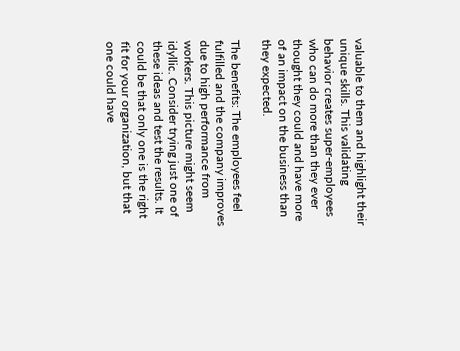valuable to them and highlight their unique skills. This validating behavior creates super-employees who can do more than they ever thought they could and have more of an impact on the business than they expected.

The benefits: The employees feel fulfilled and the company improves due to high performance from workers. This picture might seem idyllic. Consider trying just one of these ideas and test the results. It could be that only one is the right fit for your organization, but that one could have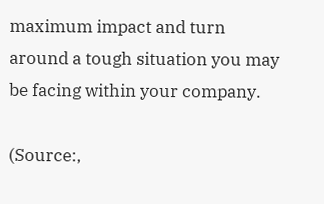maximum impact and turn around a tough situation you may be facing within your company.

(Source:,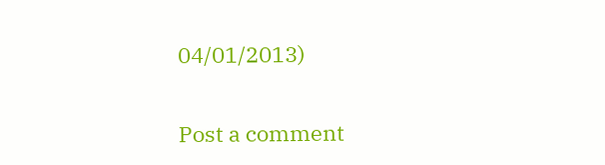04/01/2013)

Post a comment